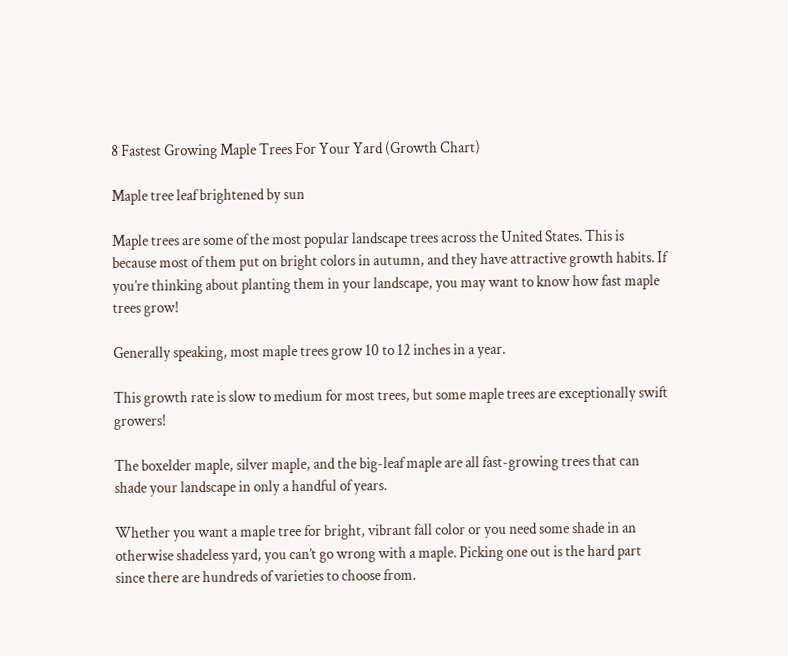8 Fastest Growing Maple Trees For Your Yard (Growth Chart)

Maple tree leaf brightened by sun

Maple trees are some of the most popular landscape trees across the United States. This is because most of them put on bright colors in autumn, and they have attractive growth habits. If you’re thinking about planting them in your landscape, you may want to know how fast maple trees grow!

Generally speaking, most maple trees grow 10 to 12 inches in a year.

This growth rate is slow to medium for most trees, but some maple trees are exceptionally swift growers!

The boxelder maple, silver maple, and the big-leaf maple are all fast-growing trees that can shade your landscape in only a handful of years.

Whether you want a maple tree for bright, vibrant fall color or you need some shade in an otherwise shadeless yard, you can’t go wrong with a maple. Picking one out is the hard part since there are hundreds of varieties to choose from.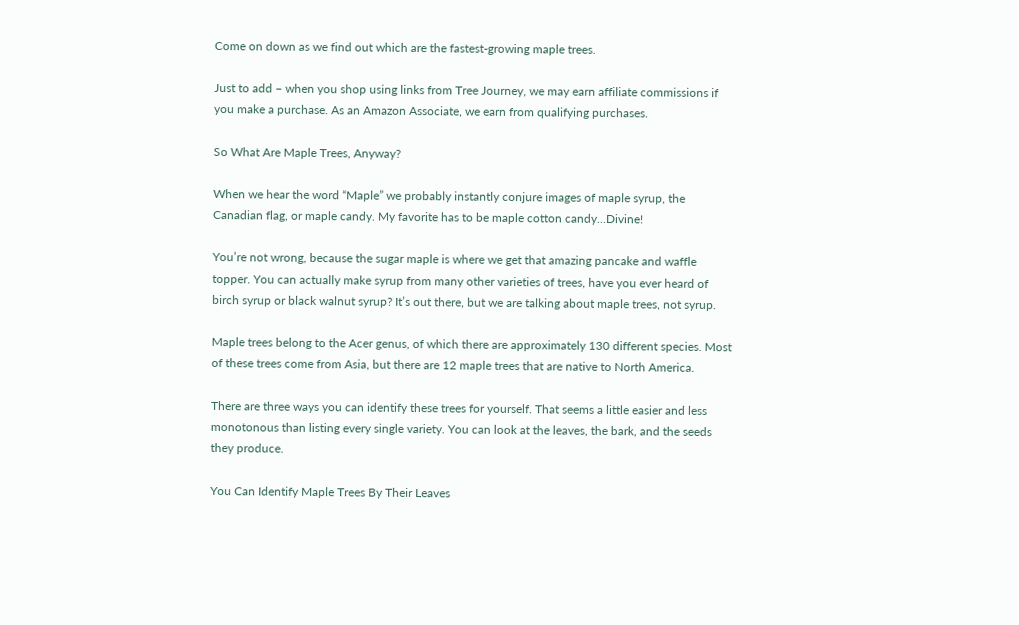Come on down as we find out which are the fastest-growing maple trees.

Just to add – when you shop using links from Tree Journey, we may earn affiliate commissions if you make a purchase. As an Amazon Associate, we earn from qualifying purchases.

So What Are Maple Trees, Anyway?

When we hear the word “Maple” we probably instantly conjure images of maple syrup, the Canadian flag, or maple candy. My favorite has to be maple cotton candy…Divine!

You’re not wrong, because the sugar maple is where we get that amazing pancake and waffle topper. You can actually make syrup from many other varieties of trees, have you ever heard of birch syrup or black walnut syrup? It’s out there, but we are talking about maple trees, not syrup.

Maple trees belong to the Acer genus, of which there are approximately 130 different species. Most of these trees come from Asia, but there are 12 maple trees that are native to North America.

There are three ways you can identify these trees for yourself. That seems a little easier and less monotonous than listing every single variety. You can look at the leaves, the bark, and the seeds they produce.

You Can Identify Maple Trees By Their Leaves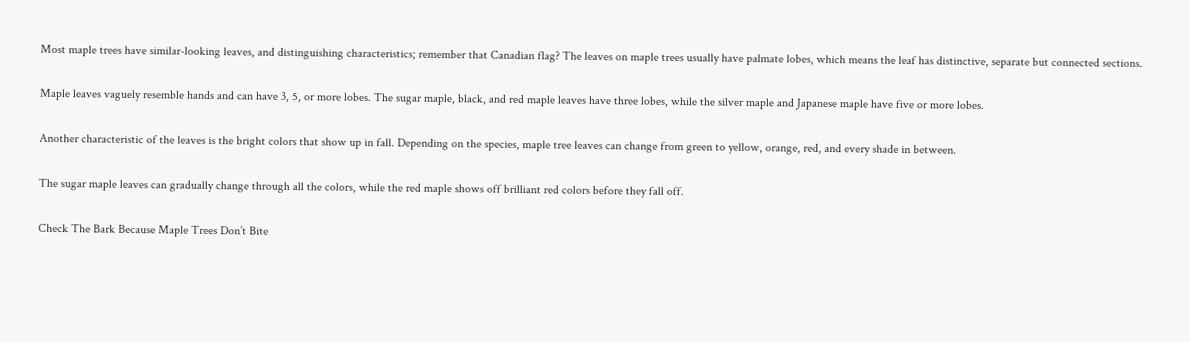Most maple trees have similar-looking leaves, and distinguishing characteristics; remember that Canadian flag? The leaves on maple trees usually have palmate lobes, which means the leaf has distinctive, separate but connected sections.

Maple leaves vaguely resemble hands and can have 3, 5, or more lobes. The sugar maple, black, and red maple leaves have three lobes, while the silver maple and Japanese maple have five or more lobes.

Another characteristic of the leaves is the bright colors that show up in fall. Depending on the species, maple tree leaves can change from green to yellow, orange, red, and every shade in between.

The sugar maple leaves can gradually change through all the colors, while the red maple shows off brilliant red colors before they fall off.

Check The Bark Because Maple Trees Don’t Bite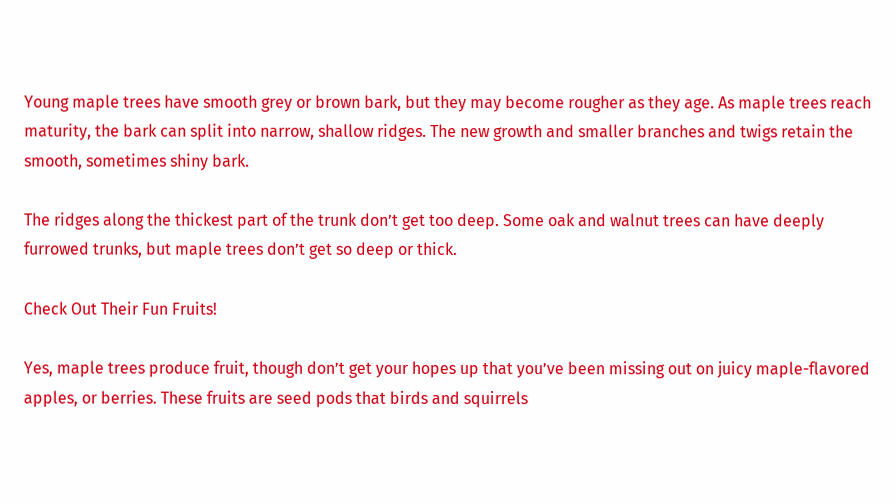Young maple trees have smooth grey or brown bark, but they may become rougher as they age. As maple trees reach maturity, the bark can split into narrow, shallow ridges. The new growth and smaller branches and twigs retain the smooth, sometimes shiny bark.

The ridges along the thickest part of the trunk don’t get too deep. Some oak and walnut trees can have deeply furrowed trunks, but maple trees don’t get so deep or thick.

Check Out Their Fun Fruits!

Yes, maple trees produce fruit, though don’t get your hopes up that you’ve been missing out on juicy maple-flavored apples, or berries. These fruits are seed pods that birds and squirrels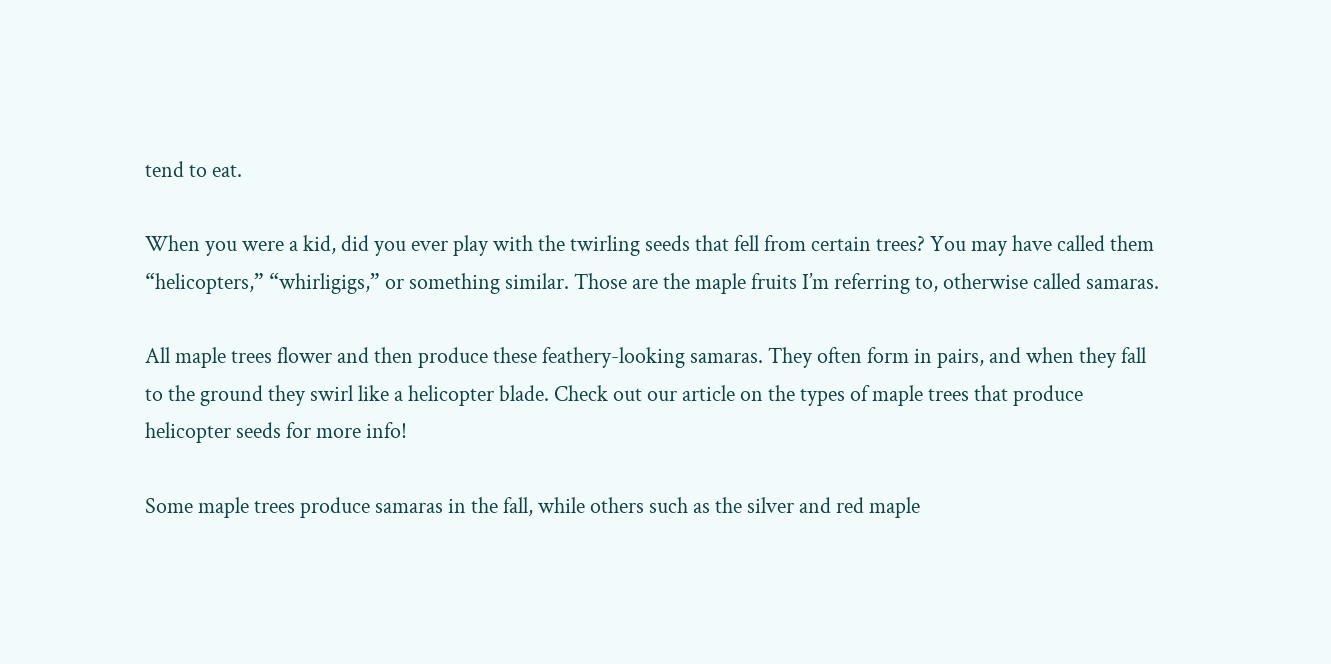tend to eat.

When you were a kid, did you ever play with the twirling seeds that fell from certain trees? You may have called them “helicopters,” “whirligigs,” or something similar. Those are the maple fruits I’m referring to, otherwise called samaras.

All maple trees flower and then produce these feathery-looking samaras. They often form in pairs, and when they fall to the ground they swirl like a helicopter blade. Check out our article on the types of maple trees that produce helicopter seeds for more info!

Some maple trees produce samaras in the fall, while others such as the silver and red maple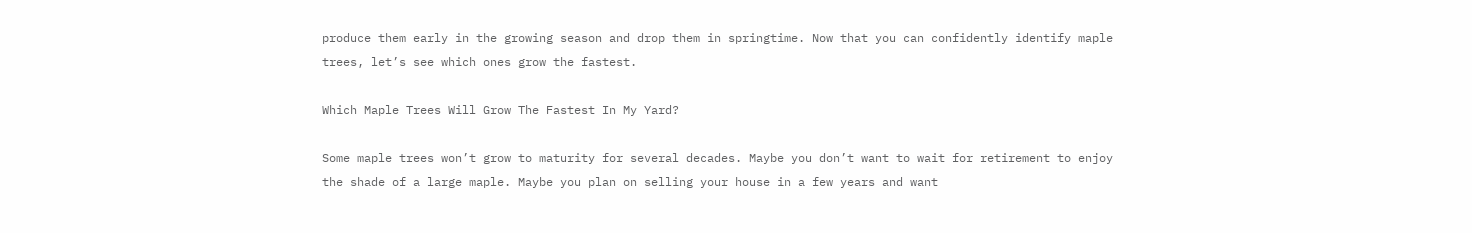produce them early in the growing season and drop them in springtime. Now that you can confidently identify maple trees, let’s see which ones grow the fastest.

Which Maple Trees Will Grow The Fastest In My Yard?

Some maple trees won’t grow to maturity for several decades. Maybe you don’t want to wait for retirement to enjoy the shade of a large maple. Maybe you plan on selling your house in a few years and want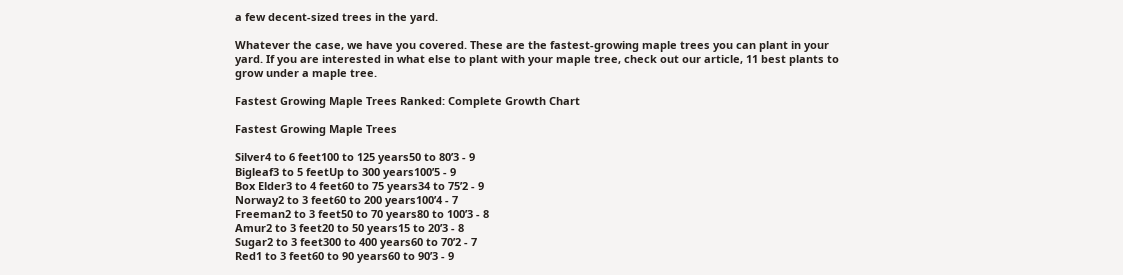a few decent-sized trees in the yard.

Whatever the case, we have you covered. These are the fastest-growing maple trees you can plant in your yard. If you are interested in what else to plant with your maple tree, check out our article, 11 best plants to grow under a maple tree.

Fastest Growing Maple Trees Ranked: Complete Growth Chart

Fastest Growing Maple Trees

Silver4 to 6 feet100 to 125 years50 to 80’3 - 9
Bigleaf3 to 5 feetUp to 300 years100’5 - 9
Box Elder3 to 4 feet60 to 75 years34 to 75’2 - 9
Norway2 to 3 feet60 to 200 years100’4 - 7
Freeman2 to 3 feet50 to 70 years80 to 100’3 - 8
Amur2 to 3 feet20 to 50 years15 to 20’3 - 8
Sugar2 to 3 feet300 to 400 years60 to 70’2 - 7
Red1 to 3 feet60 to 90 years60 to 90’3 - 9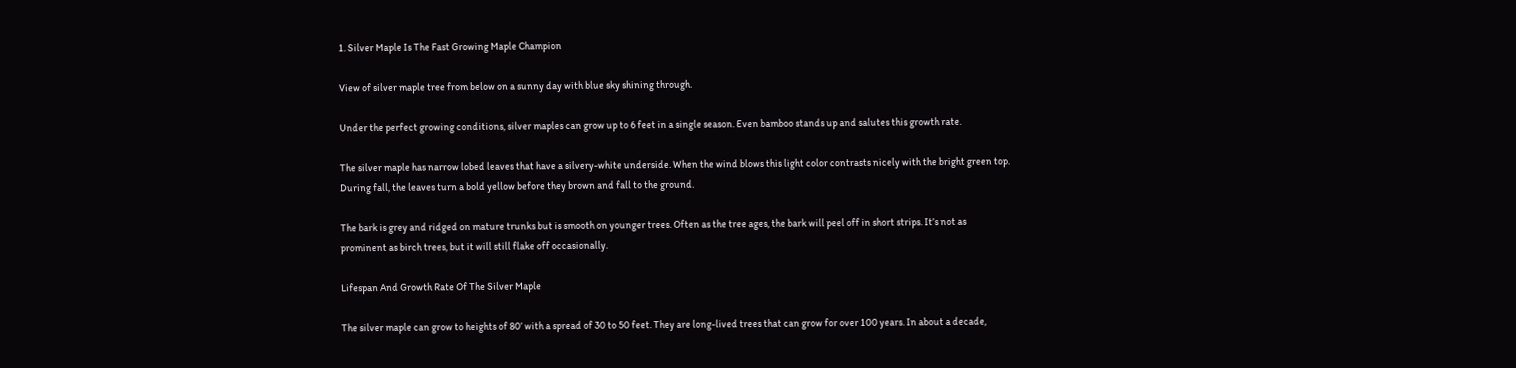1. Silver Maple Is The Fast Growing Maple Champion

View of silver maple tree from below on a sunny day with blue sky shining through.

Under the perfect growing conditions, silver maples can grow up to 6 feet in a single season. Even bamboo stands up and salutes this growth rate.

The silver maple has narrow lobed leaves that have a silvery-white underside. When the wind blows this light color contrasts nicely with the bright green top. During fall, the leaves turn a bold yellow before they brown and fall to the ground.

The bark is grey and ridged on mature trunks but is smooth on younger trees. Often as the tree ages, the bark will peel off in short strips. It’s not as prominent as birch trees, but it will still flake off occasionally.

Lifespan And Growth Rate Of The Silver Maple

The silver maple can grow to heights of 80’ with a spread of 30 to 50 feet. They are long-lived trees that can grow for over 100 years. In about a decade,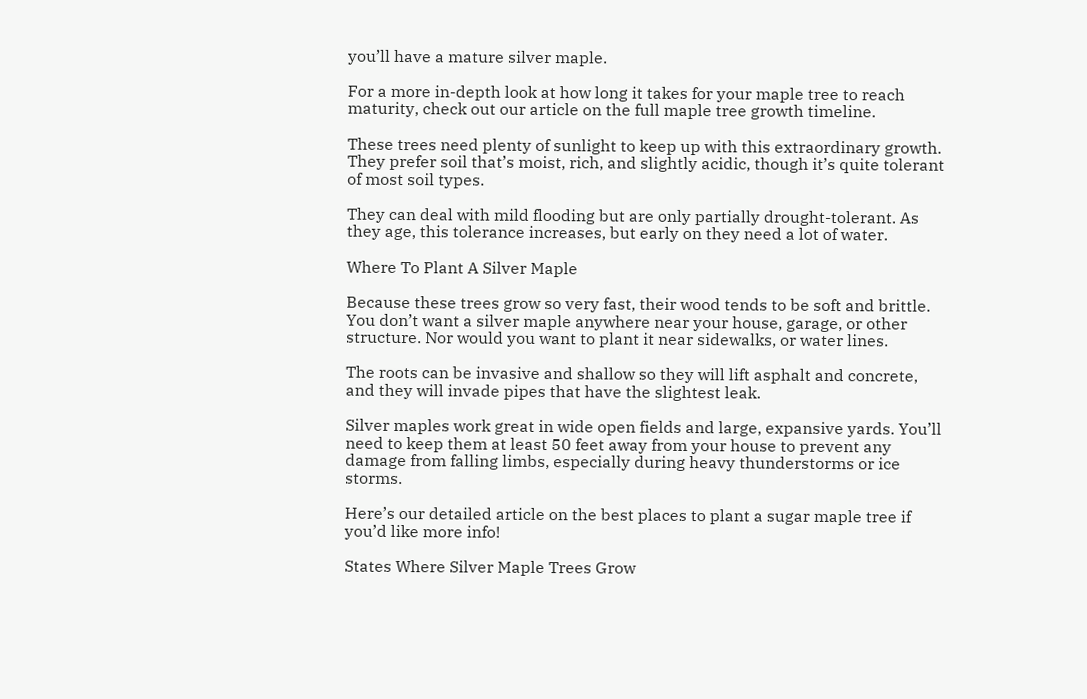you’ll have a mature silver maple.

For a more in-depth look at how long it takes for your maple tree to reach maturity, check out our article on the full maple tree growth timeline.

These trees need plenty of sunlight to keep up with this extraordinary growth. They prefer soil that’s moist, rich, and slightly acidic, though it’s quite tolerant of most soil types.

They can deal with mild flooding but are only partially drought-tolerant. As they age, this tolerance increases, but early on they need a lot of water.

Where To Plant A Silver Maple

Because these trees grow so very fast, their wood tends to be soft and brittle. You don’t want a silver maple anywhere near your house, garage, or other structure. Nor would you want to plant it near sidewalks, or water lines.

The roots can be invasive and shallow so they will lift asphalt and concrete, and they will invade pipes that have the slightest leak.

Silver maples work great in wide open fields and large, expansive yards. You’ll need to keep them at least 50 feet away from your house to prevent any damage from falling limbs, especially during heavy thunderstorms or ice storms.

Here’s our detailed article on the best places to plant a sugar maple tree if you’d like more info!

States Where Silver Maple Trees Grow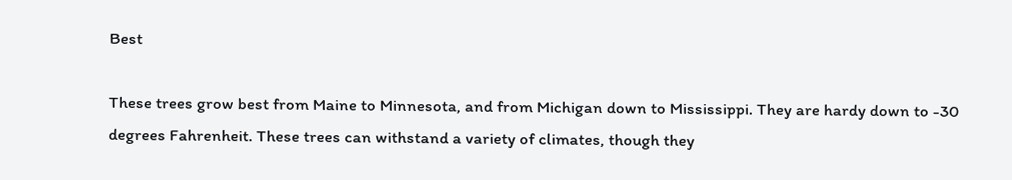Best

These trees grow best from Maine to Minnesota, and from Michigan down to Mississippi. They are hardy down to -30 degrees Fahrenheit. These trees can withstand a variety of climates, though they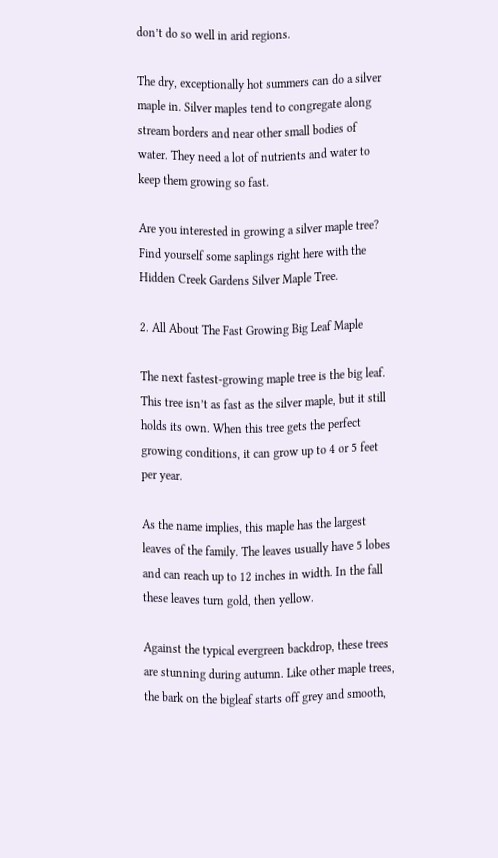don’t do so well in arid regions.

The dry, exceptionally hot summers can do a silver maple in. Silver maples tend to congregate along stream borders and near other small bodies of water. They need a lot of nutrients and water to keep them growing so fast.

Are you interested in growing a silver maple tree? Find yourself some saplings right here with the Hidden Creek Gardens Silver Maple Tree.

2. All About The Fast Growing Big Leaf Maple

The next fastest-growing maple tree is the big leaf. This tree isn’t as fast as the silver maple, but it still holds its own. When this tree gets the perfect growing conditions, it can grow up to 4 or 5 feet per year.

As the name implies, this maple has the largest leaves of the family. The leaves usually have 5 lobes and can reach up to 12 inches in width. In the fall these leaves turn gold, then yellow.

Against the typical evergreen backdrop, these trees are stunning during autumn. Like other maple trees, the bark on the bigleaf starts off grey and smooth,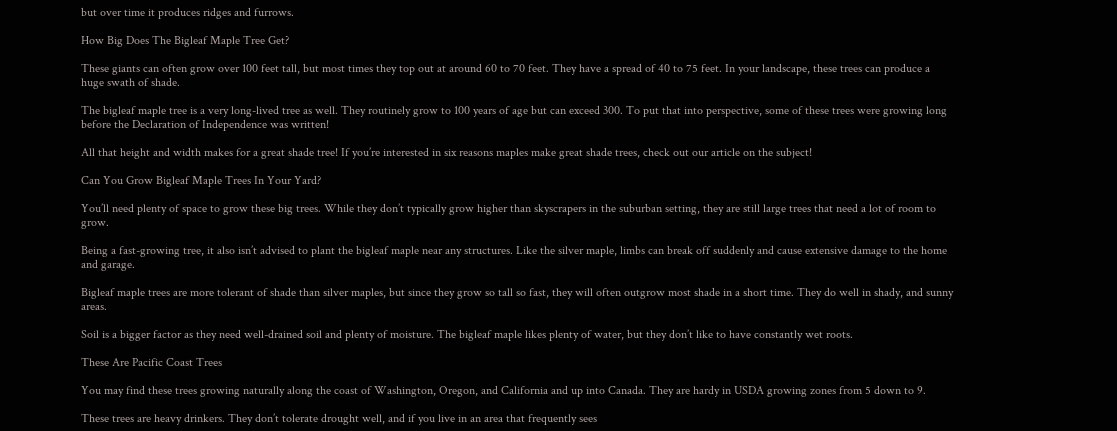but over time it produces ridges and furrows.

How Big Does The Bigleaf Maple Tree Get?

These giants can often grow over 100 feet tall, but most times they top out at around 60 to 70 feet. They have a spread of 40 to 75 feet. In your landscape, these trees can produce a huge swath of shade.

The bigleaf maple tree is a very long-lived tree as well. They routinely grow to 100 years of age but can exceed 300. To put that into perspective, some of these trees were growing long before the Declaration of Independence was written!

All that height and width makes for a great shade tree! If you’re interested in six reasons maples make great shade trees, check out our article on the subject!

Can You Grow Bigleaf Maple Trees In Your Yard?

You’ll need plenty of space to grow these big trees. While they don’t typically grow higher than skyscrapers in the suburban setting, they are still large trees that need a lot of room to grow.

Being a fast-growing tree, it also isn’t advised to plant the bigleaf maple near any structures. Like the silver maple, limbs can break off suddenly and cause extensive damage to the home and garage.

Bigleaf maple trees are more tolerant of shade than silver maples, but since they grow so tall so fast, they will often outgrow most shade in a short time. They do well in shady, and sunny areas.

Soil is a bigger factor as they need well-drained soil and plenty of moisture. The bigleaf maple likes plenty of water, but they don’t like to have constantly wet roots.

These Are Pacific Coast Trees

You may find these trees growing naturally along the coast of Washington, Oregon, and California and up into Canada. They are hardy in USDA growing zones from 5 down to 9.

These trees are heavy drinkers. They don’t tolerate drought well, and if you live in an area that frequently sees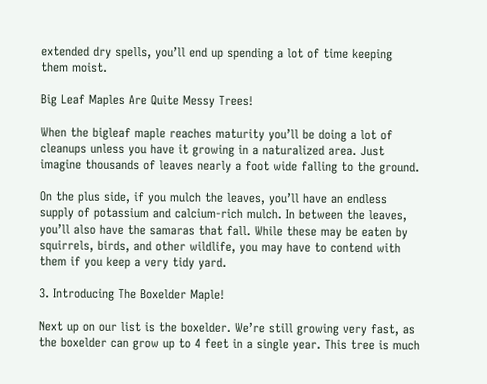extended dry spells, you’ll end up spending a lot of time keeping them moist.

Big Leaf Maples Are Quite Messy Trees!

When the bigleaf maple reaches maturity you’ll be doing a lot of cleanups unless you have it growing in a naturalized area. Just imagine thousands of leaves nearly a foot wide falling to the ground.

On the plus side, if you mulch the leaves, you’ll have an endless supply of potassium and calcium-rich mulch. In between the leaves, you’ll also have the samaras that fall. While these may be eaten by squirrels, birds, and other wildlife, you may have to contend with them if you keep a very tidy yard.

3. Introducing The Boxelder Maple!

Next up on our list is the boxelder. We’re still growing very fast, as the boxelder can grow up to 4 feet in a single year. This tree is much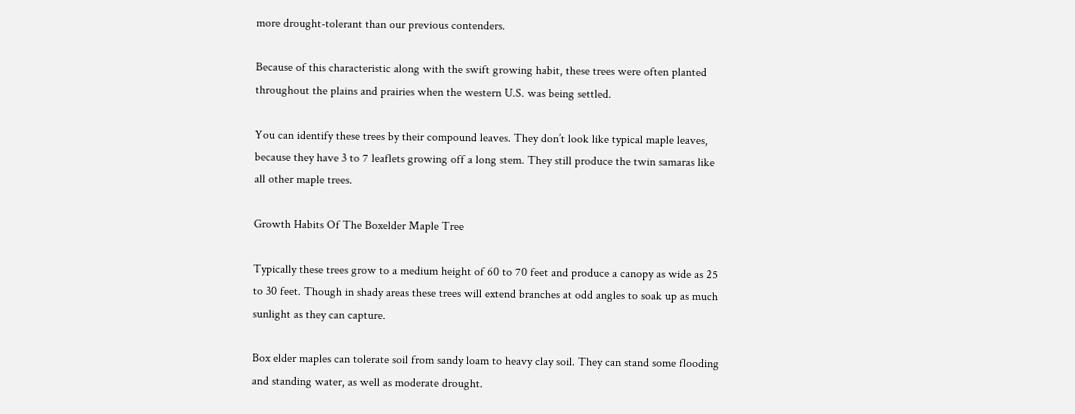more drought-tolerant than our previous contenders.

Because of this characteristic along with the swift growing habit, these trees were often planted throughout the plains and prairies when the western U.S. was being settled.

You can identify these trees by their compound leaves. They don’t look like typical maple leaves, because they have 3 to 7 leaflets growing off a long stem. They still produce the twin samaras like all other maple trees.

Growth Habits Of The Boxelder Maple Tree

Typically these trees grow to a medium height of 60 to 70 feet and produce a canopy as wide as 25 to 30 feet. Though in shady areas these trees will extend branches at odd angles to soak up as much sunlight as they can capture.

Box elder maples can tolerate soil from sandy loam to heavy clay soil. They can stand some flooding and standing water, as well as moderate drought.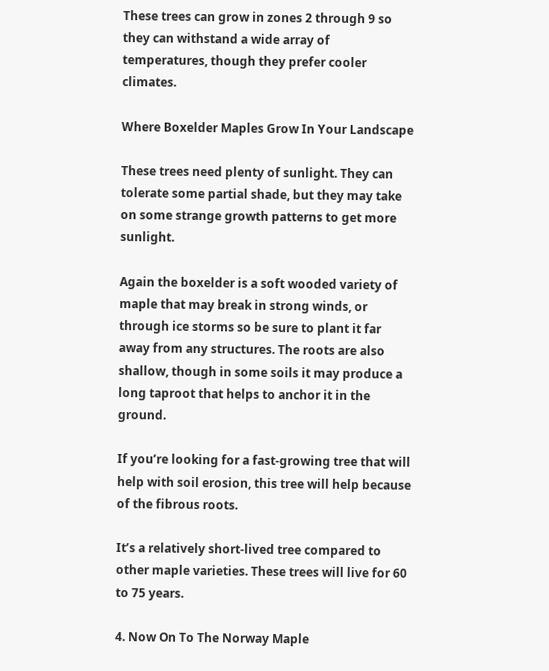These trees can grow in zones 2 through 9 so they can withstand a wide array of temperatures, though they prefer cooler climates.

Where Boxelder Maples Grow In Your Landscape

These trees need plenty of sunlight. They can tolerate some partial shade, but they may take on some strange growth patterns to get more sunlight.

Again the boxelder is a soft wooded variety of maple that may break in strong winds, or through ice storms so be sure to plant it far away from any structures. The roots are also shallow, though in some soils it may produce a long taproot that helps to anchor it in the ground.

If you’re looking for a fast-growing tree that will help with soil erosion, this tree will help because of the fibrous roots.

It’s a relatively short-lived tree compared to other maple varieties. These trees will live for 60 to 75 years.

4. Now On To The Norway Maple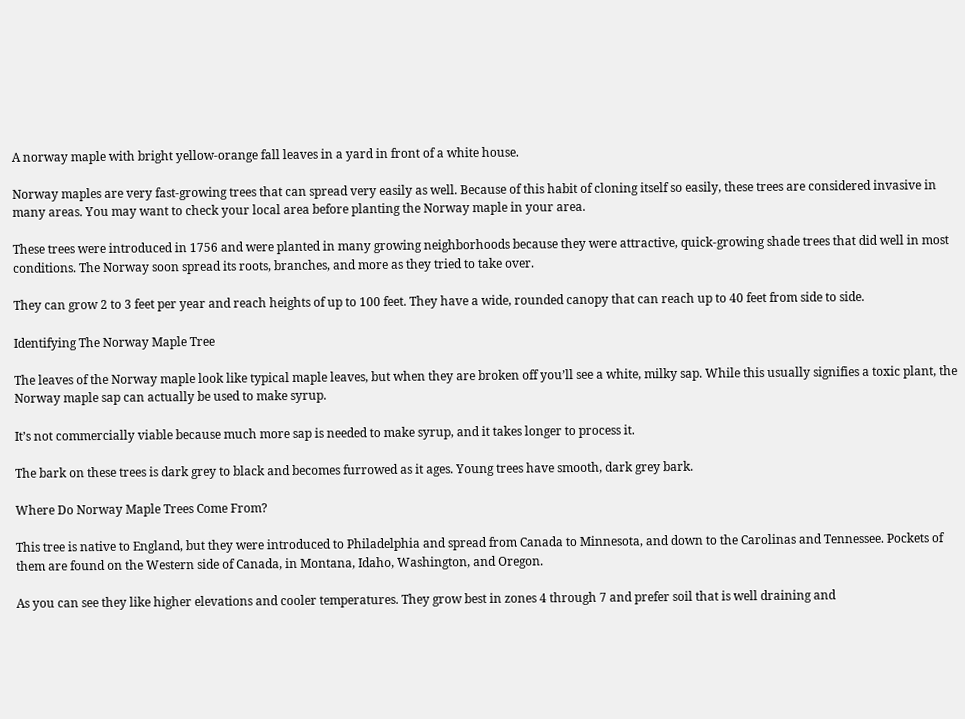A norway maple with bright yellow-orange fall leaves in a yard in front of a white house.

Norway maples are very fast-growing trees that can spread very easily as well. Because of this habit of cloning itself so easily, these trees are considered invasive in many areas. You may want to check your local area before planting the Norway maple in your area.

These trees were introduced in 1756 and were planted in many growing neighborhoods because they were attractive, quick-growing shade trees that did well in most conditions. The Norway soon spread its roots, branches, and more as they tried to take over.

They can grow 2 to 3 feet per year and reach heights of up to 100 feet. They have a wide, rounded canopy that can reach up to 40 feet from side to side.

Identifying The Norway Maple Tree

The leaves of the Norway maple look like typical maple leaves, but when they are broken off you’ll see a white, milky sap. While this usually signifies a toxic plant, the Norway maple sap can actually be used to make syrup.

It’s not commercially viable because much more sap is needed to make syrup, and it takes longer to process it.

The bark on these trees is dark grey to black and becomes furrowed as it ages. Young trees have smooth, dark grey bark.

Where Do Norway Maple Trees Come From?

This tree is native to England, but they were introduced to Philadelphia and spread from Canada to Minnesota, and down to the Carolinas and Tennessee. Pockets of them are found on the Western side of Canada, in Montana, Idaho, Washington, and Oregon.

As you can see they like higher elevations and cooler temperatures. They grow best in zones 4 through 7 and prefer soil that is well draining and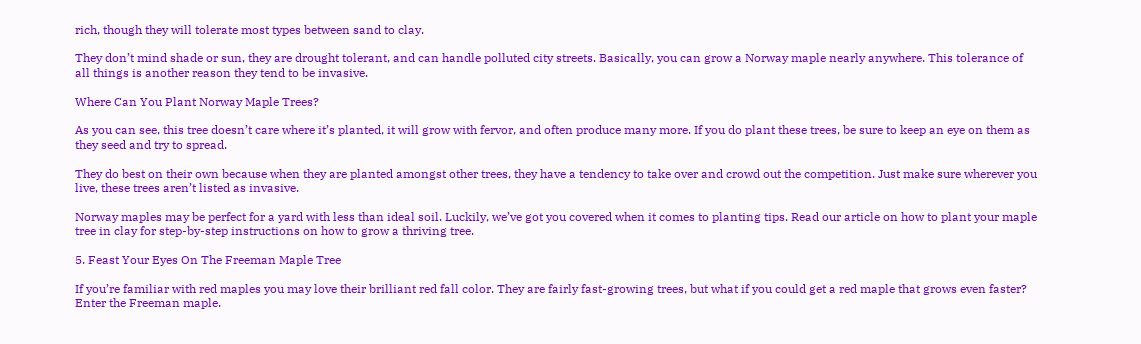rich, though they will tolerate most types between sand to clay.

They don’t mind shade or sun, they are drought tolerant, and can handle polluted city streets. Basically, you can grow a Norway maple nearly anywhere. This tolerance of all things is another reason they tend to be invasive.

Where Can You Plant Norway Maple Trees?

As you can see, this tree doesn’t care where it’s planted, it will grow with fervor, and often produce many more. If you do plant these trees, be sure to keep an eye on them as they seed and try to spread.

They do best on their own because when they are planted amongst other trees, they have a tendency to take over and crowd out the competition. Just make sure wherever you live, these trees aren’t listed as invasive.

Norway maples may be perfect for a yard with less than ideal soil. Luckily, we’ve got you covered when it comes to planting tips. Read our article on how to plant your maple tree in clay for step-by-step instructions on how to grow a thriving tree.

5. Feast Your Eyes On The Freeman Maple Tree

If you’re familiar with red maples you may love their brilliant red fall color. They are fairly fast-growing trees, but what if you could get a red maple that grows even faster? Enter the Freeman maple.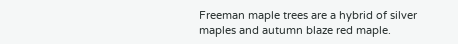Freeman maple trees are a hybrid of silver maples and autumn blaze red maple.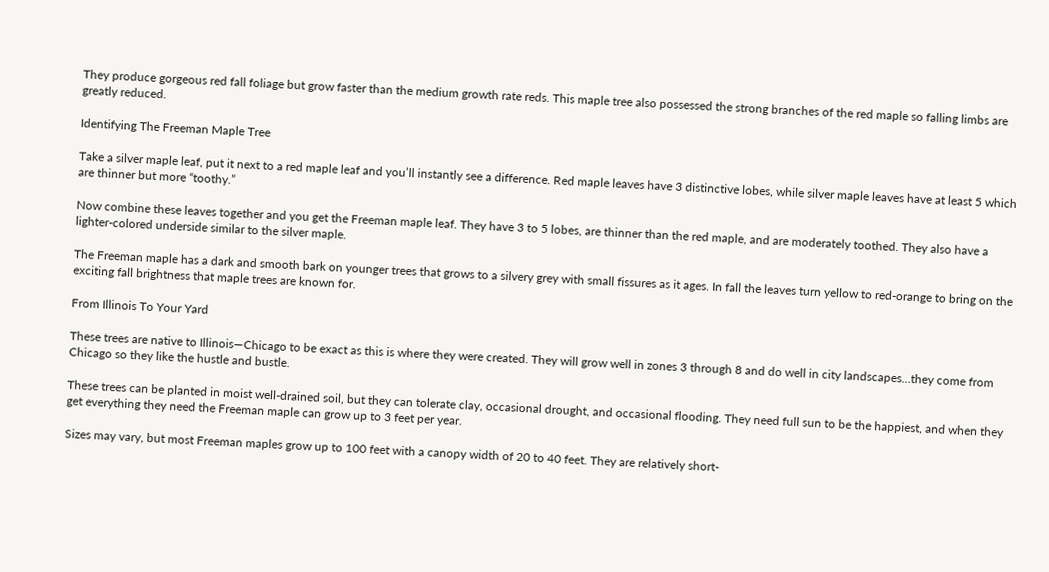They produce gorgeous red fall foliage but grow faster than the medium growth rate reds. This maple tree also possessed the strong branches of the red maple so falling limbs are greatly reduced.

Identifying The Freeman Maple Tree

Take a silver maple leaf, put it next to a red maple leaf and you’ll instantly see a difference. Red maple leaves have 3 distinctive lobes, while silver maple leaves have at least 5 which are thinner but more “toothy.”

Now combine these leaves together and you get the Freeman maple leaf. They have 3 to 5 lobes, are thinner than the red maple, and are moderately toothed. They also have a lighter-colored underside similar to the silver maple.

The Freeman maple has a dark and smooth bark on younger trees that grows to a silvery grey with small fissures as it ages. In fall the leaves turn yellow to red-orange to bring on the exciting fall brightness that maple trees are known for.

From Illinois To Your Yard

These trees are native to Illinois—Chicago to be exact as this is where they were created. They will grow well in zones 3 through 8 and do well in city landscapes…they come from Chicago so they like the hustle and bustle.

These trees can be planted in moist well-drained soil, but they can tolerate clay, occasional drought, and occasional flooding. They need full sun to be the happiest, and when they get everything they need the Freeman maple can grow up to 3 feet per year.

Sizes may vary, but most Freeman maples grow up to 100 feet with a canopy width of 20 to 40 feet. They are relatively short-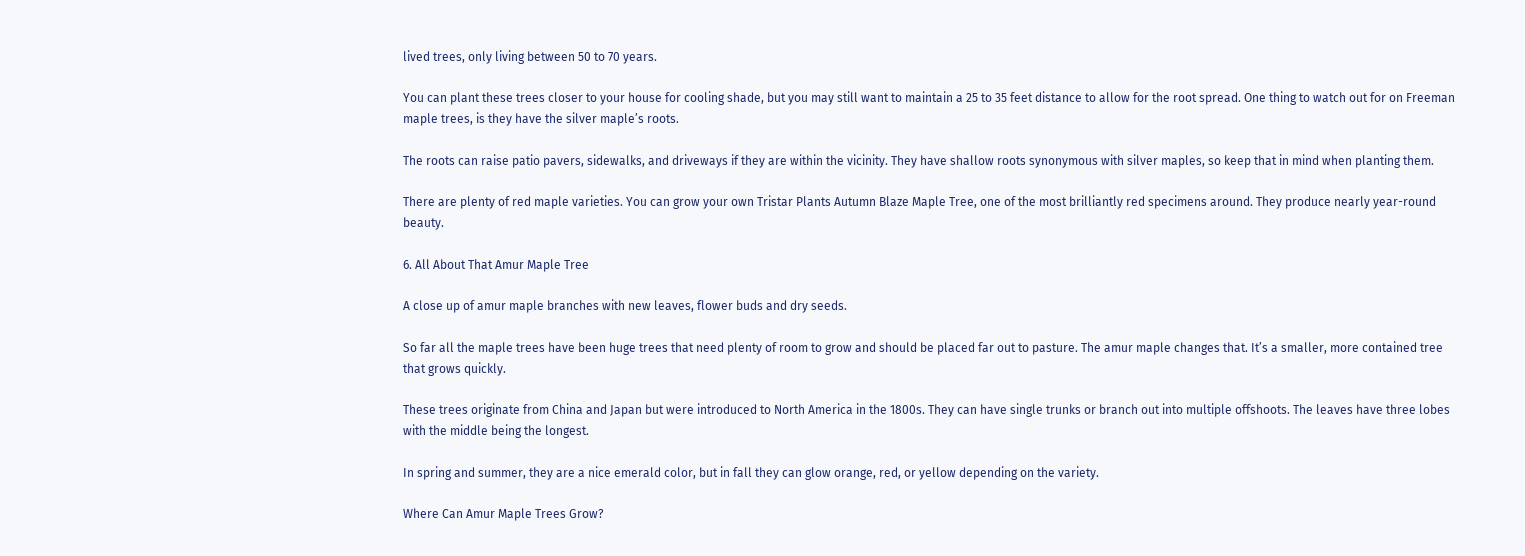lived trees, only living between 50 to 70 years.

You can plant these trees closer to your house for cooling shade, but you may still want to maintain a 25 to 35 feet distance to allow for the root spread. One thing to watch out for on Freeman maple trees, is they have the silver maple’s roots.

The roots can raise patio pavers, sidewalks, and driveways if they are within the vicinity. They have shallow roots synonymous with silver maples, so keep that in mind when planting them.

There are plenty of red maple varieties. You can grow your own Tristar Plants Autumn Blaze Maple Tree, one of the most brilliantly red specimens around. They produce nearly year-round beauty.

6. All About That Amur Maple Tree

A close up of amur maple branches with new leaves, flower buds and dry seeds.

So far all the maple trees have been huge trees that need plenty of room to grow and should be placed far out to pasture. The amur maple changes that. It’s a smaller, more contained tree that grows quickly.

These trees originate from China and Japan but were introduced to North America in the 1800s. They can have single trunks or branch out into multiple offshoots. The leaves have three lobes with the middle being the longest.

In spring and summer, they are a nice emerald color, but in fall they can glow orange, red, or yellow depending on the variety.

Where Can Amur Maple Trees Grow?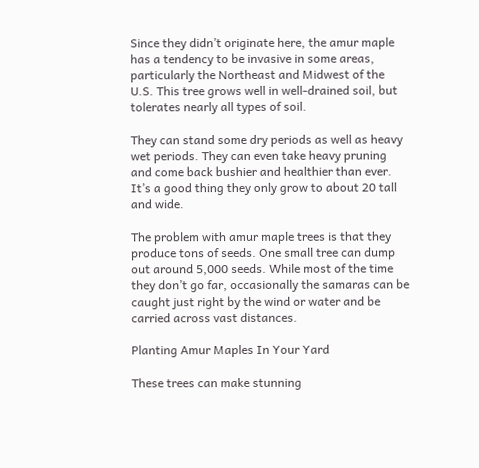Since they didn’t originate here, the amur maple has a tendency to be invasive in some areas, particularly the Northeast and Midwest of the U.S. This tree grows well in well-drained soil, but tolerates nearly all types of soil.

They can stand some dry periods as well as heavy wet periods. They can even take heavy pruning and come back bushier and healthier than ever. It’s a good thing they only grow to about 20 tall and wide.

The problem with amur maple trees is that they produce tons of seeds. One small tree can dump out around 5,000 seeds. While most of the time they don’t go far, occasionally the samaras can be caught just right by the wind or water and be carried across vast distances.

Planting Amur Maples In Your Yard

These trees can make stunning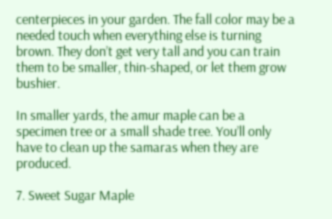centerpieces in your garden. The fall color may be a needed touch when everything else is turning brown. They don’t get very tall and you can train them to be smaller, thin-shaped, or let them grow bushier.

In smaller yards, the amur maple can be a specimen tree or a small shade tree. You’ll only have to clean up the samaras when they are produced.

7. Sweet Sugar Maple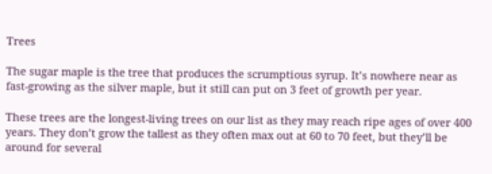Trees

The sugar maple is the tree that produces the scrumptious syrup. It’s nowhere near as fast-growing as the silver maple, but it still can put on 3 feet of growth per year.

These trees are the longest-living trees on our list as they may reach ripe ages of over 400 years. They don’t grow the tallest as they often max out at 60 to 70 feet, but they’ll be around for several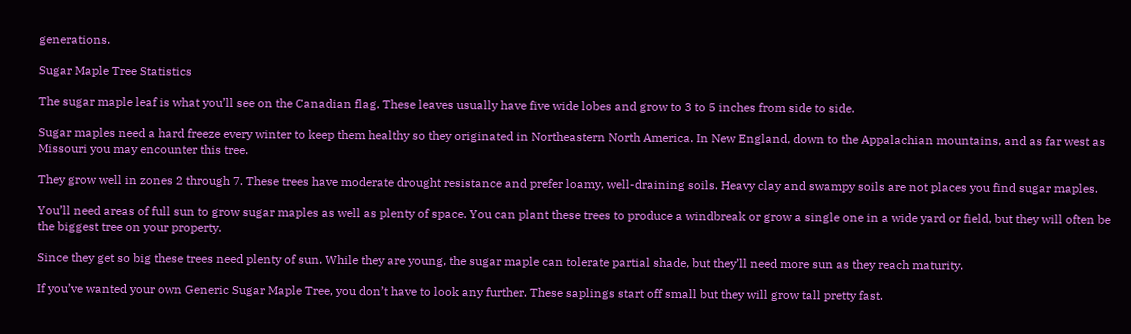generations.

Sugar Maple Tree Statistics

The sugar maple leaf is what you’ll see on the Canadian flag. These leaves usually have five wide lobes and grow to 3 to 5 inches from side to side.

Sugar maples need a hard freeze every winter to keep them healthy so they originated in Northeastern North America. In New England, down to the Appalachian mountains, and as far west as Missouri you may encounter this tree.

They grow well in zones 2 through 7. These trees have moderate drought resistance and prefer loamy, well-draining soils. Heavy clay and swampy soils are not places you find sugar maples.

You’ll need areas of full sun to grow sugar maples as well as plenty of space. You can plant these trees to produce a windbreak or grow a single one in a wide yard or field, but they will often be the biggest tree on your property.

Since they get so big these trees need plenty of sun. While they are young, the sugar maple can tolerate partial shade, but they’ll need more sun as they reach maturity.

If you’ve wanted your own Generic Sugar Maple Tree, you don’t have to look any further. These saplings start off small but they will grow tall pretty fast.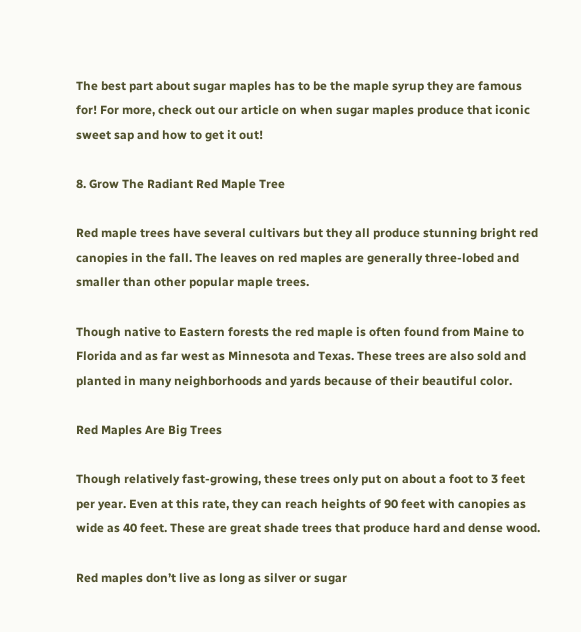The best part about sugar maples has to be the maple syrup they are famous for! For more, check out our article on when sugar maples produce that iconic sweet sap and how to get it out!

8. Grow The Radiant Red Maple Tree

Red maple trees have several cultivars but they all produce stunning bright red canopies in the fall. The leaves on red maples are generally three-lobed and smaller than other popular maple trees.

Though native to Eastern forests the red maple is often found from Maine to Florida and as far west as Minnesota and Texas. These trees are also sold and planted in many neighborhoods and yards because of their beautiful color.

Red Maples Are Big Trees

Though relatively fast-growing, these trees only put on about a foot to 3 feet per year. Even at this rate, they can reach heights of 90 feet with canopies as wide as 40 feet. These are great shade trees that produce hard and dense wood.

Red maples don’t live as long as silver or sugar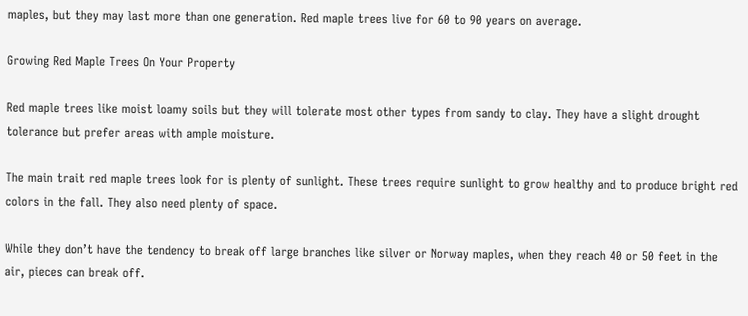maples, but they may last more than one generation. Red maple trees live for 60 to 90 years on average.

Growing Red Maple Trees On Your Property

Red maple trees like moist loamy soils but they will tolerate most other types from sandy to clay. They have a slight drought tolerance but prefer areas with ample moisture.

The main trait red maple trees look for is plenty of sunlight. These trees require sunlight to grow healthy and to produce bright red colors in the fall. They also need plenty of space.

While they don’t have the tendency to break off large branches like silver or Norway maples, when they reach 40 or 50 feet in the air, pieces can break off.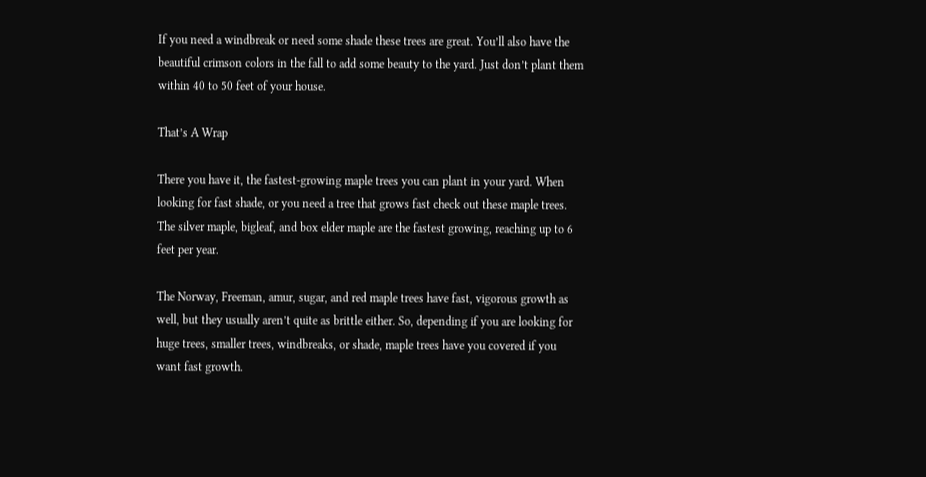If you need a windbreak or need some shade these trees are great. You’ll also have the beautiful crimson colors in the fall to add some beauty to the yard. Just don’t plant them within 40 to 50 feet of your house.

That’s A Wrap

There you have it, the fastest-growing maple trees you can plant in your yard. When looking for fast shade, or you need a tree that grows fast check out these maple trees. The silver maple, bigleaf, and box elder maple are the fastest growing, reaching up to 6 feet per year.

The Norway, Freeman, amur, sugar, and red maple trees have fast, vigorous growth as well, but they usually aren’t quite as brittle either. So, depending if you are looking for huge trees, smaller trees, windbreaks, or shade, maple trees have you covered if you want fast growth.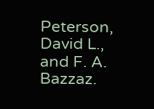Peterson, David L., and F. A. Bazzaz.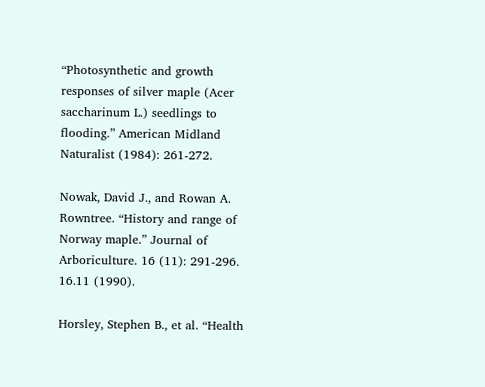“Photosynthetic and growth responses of silver maple (Acer saccharinum L.) seedlings to flooding.” American Midland Naturalist (1984): 261-272.

Nowak, David J., and Rowan A. Rowntree. “History and range of Norway maple.” Journal of Arboriculture. 16 (11): 291-296. 16.11 (1990).

Horsley, Stephen B., et al. “Health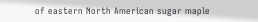of eastern North American sugar maple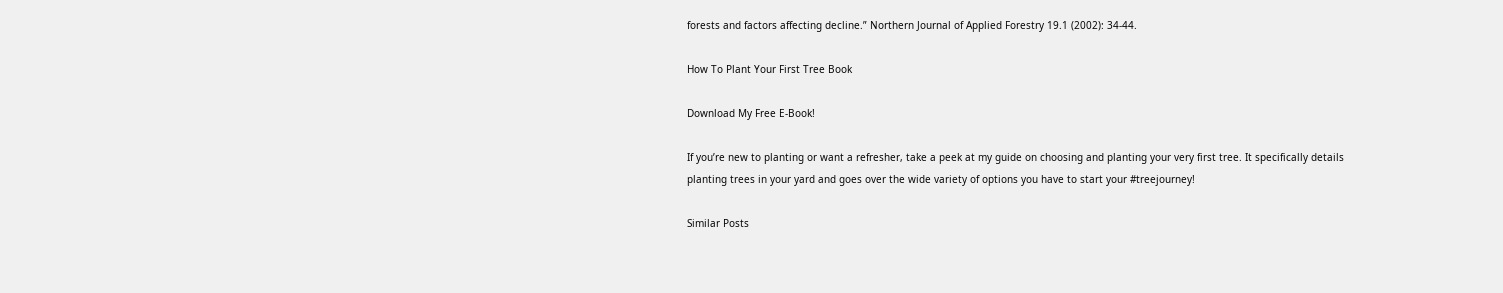forests and factors affecting decline.” Northern Journal of Applied Forestry 19.1 (2002): 34-44.

How To Plant Your First Tree Book

Download My Free E-Book!

If you’re new to planting or want a refresher, take a peek at my guide on choosing and planting your very first tree. It specifically details planting trees in your yard and goes over the wide variety of options you have to start your #treejourney!

Similar Posts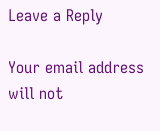Leave a Reply

Your email address will not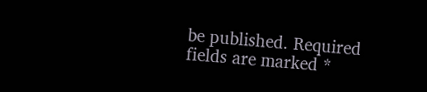be published. Required fields are marked *